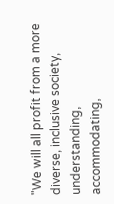"We will all profit from a more diverse, inclusive society, understanding, accommodating,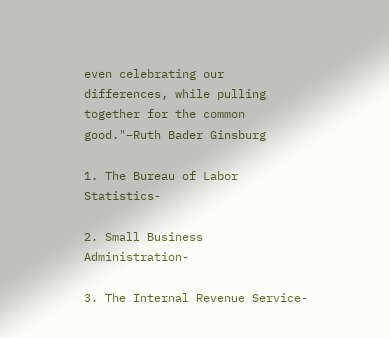even celebrating our differences, while pulling together for the common good."–Ruth Bader Ginsburg

1. The Bureau of Labor Statistics-

2. Small Business Administration-

3. The Internal Revenue Service-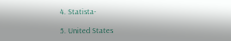4. Statista-

5. United States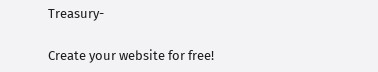Treasury-

Create your website for free!